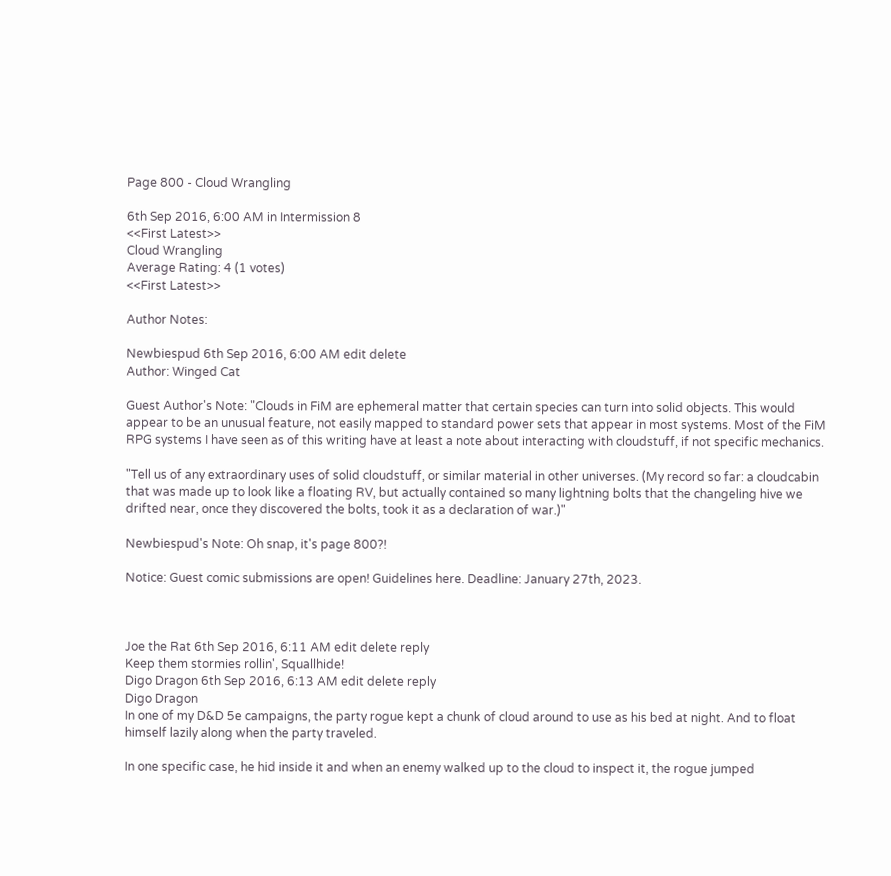Page 800 - Cloud Wrangling

6th Sep 2016, 6:00 AM in Intermission 8
<<First Latest>>
Cloud Wrangling
Average Rating: 4 (1 votes)
<<First Latest>>

Author Notes:

Newbiespud 6th Sep 2016, 6:00 AM edit delete
Author: Winged Cat

Guest Author's Note: "Clouds in FiM are ephemeral matter that certain species can turn into solid objects. This would appear to be an unusual feature, not easily mapped to standard power sets that appear in most systems. Most of the FiM RPG systems I have seen as of this writing have at least a note about interacting with cloudstuff, if not specific mechanics.

"Tell us of any extraordinary uses of solid cloudstuff, or similar material in other universes. (My record so far: a cloudcabin that was made up to look like a floating RV, but actually contained so many lightning bolts that the changeling hive we drifted near, once they discovered the bolts, took it as a declaration of war.)"

Newbiespud's Note: Oh snap, it's page 800?!

Notice: Guest comic submissions are open! Guidelines here. Deadline: January 27th, 2023.



Joe the Rat 6th Sep 2016, 6:11 AM edit delete reply
Keep them stormies rollin', Squallhide!
Digo Dragon 6th Sep 2016, 6:13 AM edit delete reply
Digo Dragon
In one of my D&D 5e campaigns, the party rogue kept a chunk of cloud around to use as his bed at night. And to float himself lazily along when the party traveled.

In one specific case, he hid inside it and when an enemy walked up to the cloud to inspect it, the rogue jumped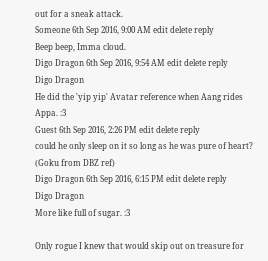out for a sneak attack.
Someone 6th Sep 2016, 9:00 AM edit delete reply
Beep beep, Imma cloud.
Digo Dragon 6th Sep 2016, 9:54 AM edit delete reply
Digo Dragon
He did the 'yip yip' Avatar reference when Aang rides Appa. :3
Guest 6th Sep 2016, 2:26 PM edit delete reply
could he only sleep on it so long as he was pure of heart?
(Goku from DBZ ref)
Digo Dragon 6th Sep 2016, 6:15 PM edit delete reply
Digo Dragon
More like full of sugar. :3

Only rogue I knew that would skip out on treasure for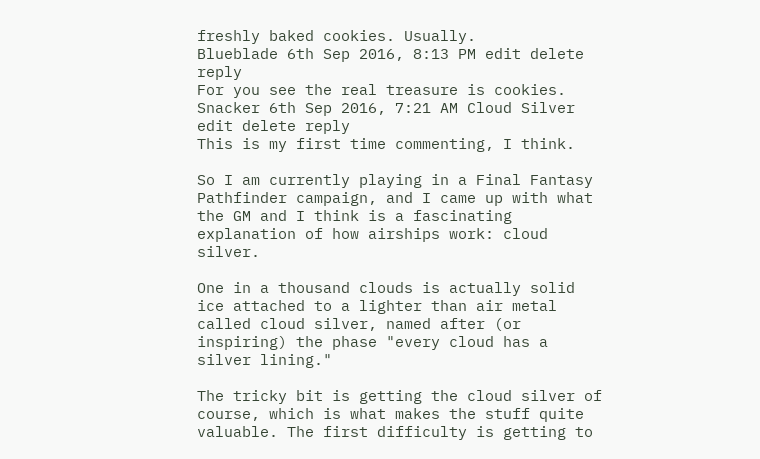freshly baked cookies. Usually.
Blueblade 6th Sep 2016, 8:13 PM edit delete reply
For you see the real treasure is cookies.
Snacker 6th Sep 2016, 7:21 AM Cloud Silver edit delete reply
This is my first time commenting, I think.

So I am currently playing in a Final Fantasy Pathfinder campaign, and I came up with what the GM and I think is a fascinating explanation of how airships work: cloud silver.

One in a thousand clouds is actually solid ice attached to a lighter than air metal called cloud silver, named after (or inspiring) the phase "every cloud has a silver lining."

The tricky bit is getting the cloud silver of course, which is what makes the stuff quite valuable. The first difficulty is getting to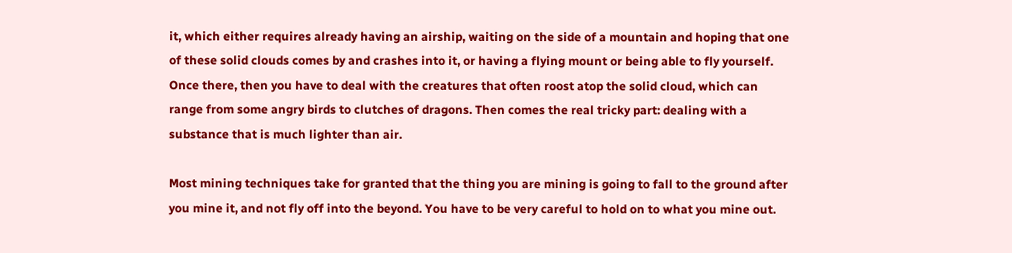it, which either requires already having an airship, waiting on the side of a mountain and hoping that one of these solid clouds comes by and crashes into it, or having a flying mount or being able to fly yourself. Once there, then you have to deal with the creatures that often roost atop the solid cloud, which can range from some angry birds to clutches of dragons. Then comes the real tricky part: dealing with a substance that is much lighter than air.

Most mining techniques take for granted that the thing you are mining is going to fall to the ground after you mine it, and not fly off into the beyond. You have to be very careful to hold on to what you mine out.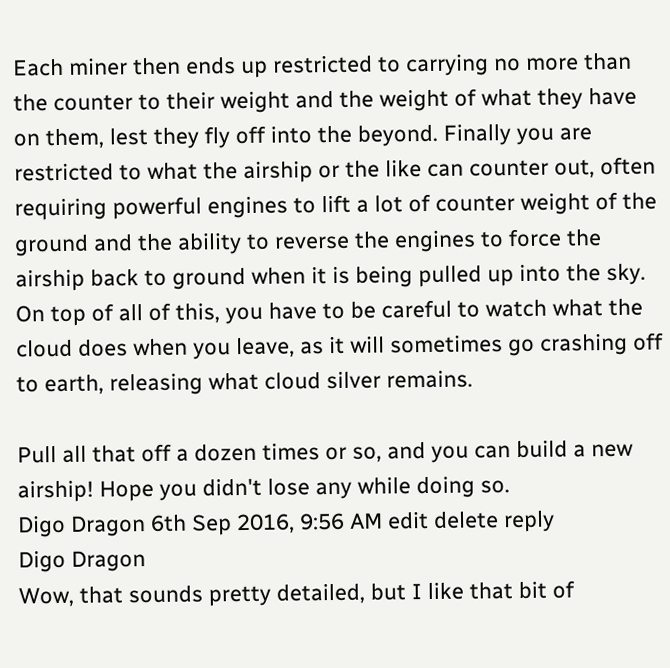Each miner then ends up restricted to carrying no more than the counter to their weight and the weight of what they have on them, lest they fly off into the beyond. Finally you are restricted to what the airship or the like can counter out, often requiring powerful engines to lift a lot of counter weight of the ground and the ability to reverse the engines to force the airship back to ground when it is being pulled up into the sky. On top of all of this, you have to be careful to watch what the cloud does when you leave, as it will sometimes go crashing off to earth, releasing what cloud silver remains.

Pull all that off a dozen times or so, and you can build a new airship! Hope you didn't lose any while doing so.
Digo Dragon 6th Sep 2016, 9:56 AM edit delete reply
Digo Dragon
Wow, that sounds pretty detailed, but I like that bit of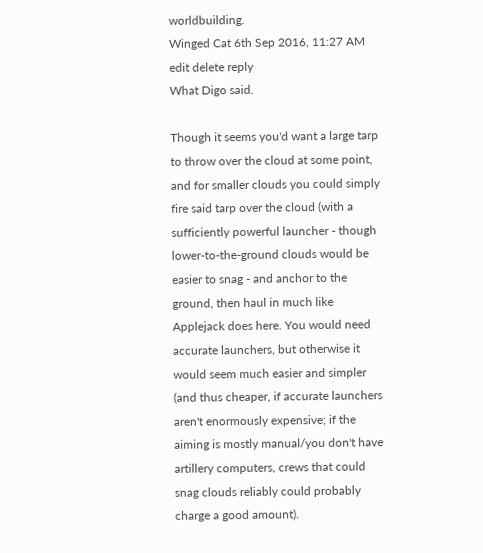worldbuilding.
Winged Cat 6th Sep 2016, 11:27 AM edit delete reply
What Digo said.

Though it seems you'd want a large tarp to throw over the cloud at some point, and for smaller clouds you could simply fire said tarp over the cloud (with a sufficiently powerful launcher - though lower-to-the-ground clouds would be easier to snag - and anchor to the ground, then haul in much like Applejack does here. You would need accurate launchers, but otherwise it would seem much easier and simpler (and thus cheaper, if accurate launchers aren't enormously expensive; if the aiming is mostly manual/you don't have artillery computers, crews that could snag clouds reliably could probably charge a good amount).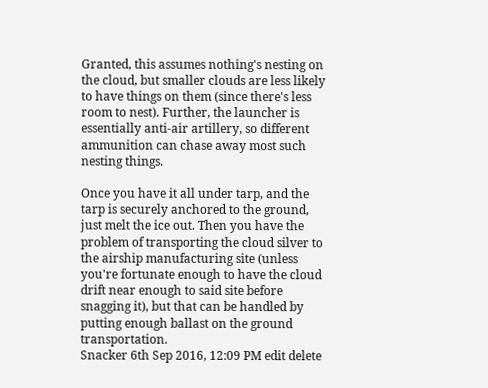Granted, this assumes nothing's nesting on the cloud, but smaller clouds are less likely to have things on them (since there's less room to nest). Further, the launcher is essentially anti-air artillery, so different ammunition can chase away most such nesting things.

Once you have it all under tarp, and the tarp is securely anchored to the ground, just melt the ice out. Then you have the problem of transporting the cloud silver to the airship manufacturing site (unless you're fortunate enough to have the cloud drift near enough to said site before snagging it), but that can be handled by putting enough ballast on the ground transportation.
Snacker 6th Sep 2016, 12:09 PM edit delete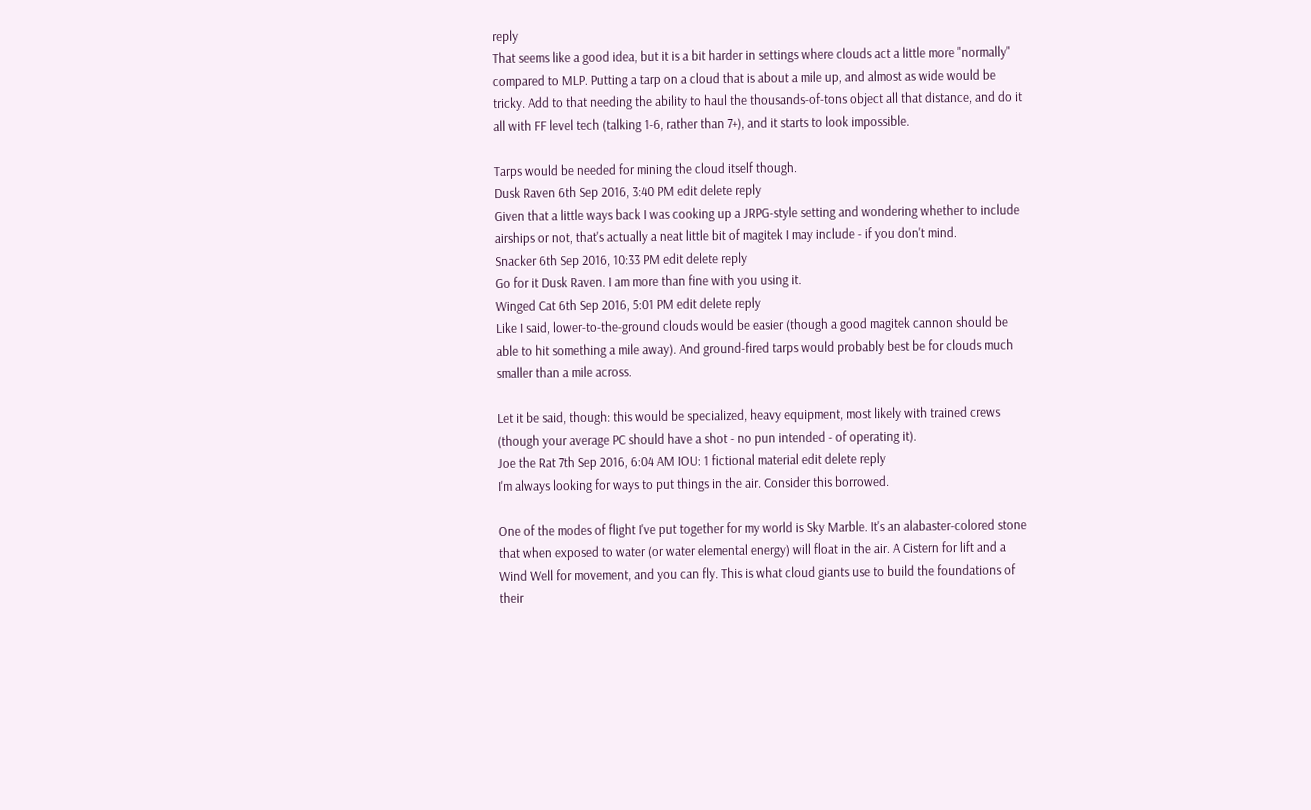reply
That seems like a good idea, but it is a bit harder in settings where clouds act a little more "normally" compared to MLP. Putting a tarp on a cloud that is about a mile up, and almost as wide would be tricky. Add to that needing the ability to haul the thousands-of-tons object all that distance, and do it all with FF level tech (talking 1-6, rather than 7+), and it starts to look impossible.

Tarps would be needed for mining the cloud itself though.
Dusk Raven 6th Sep 2016, 3:40 PM edit delete reply
Given that a little ways back I was cooking up a JRPG-style setting and wondering whether to include airships or not, that's actually a neat little bit of magitek I may include - if you don't mind.
Snacker 6th Sep 2016, 10:33 PM edit delete reply
Go for it Dusk Raven. I am more than fine with you using it.
Winged Cat 6th Sep 2016, 5:01 PM edit delete reply
Like I said, lower-to-the-ground clouds would be easier (though a good magitek cannon should be able to hit something a mile away). And ground-fired tarps would probably best be for clouds much smaller than a mile across.

Let it be said, though: this would be specialized, heavy equipment, most likely with trained crews (though your average PC should have a shot - no pun intended - of operating it).
Joe the Rat 7th Sep 2016, 6:04 AM IOU: 1 fictional material edit delete reply
I'm always looking for ways to put things in the air. Consider this borrowed.

One of the modes of flight I've put together for my world is Sky Marble. It's an alabaster-colored stone that when exposed to water (or water elemental energy) will float in the air. A Cistern for lift and a Wind Well for movement, and you can fly. This is what cloud giants use to build the foundations of their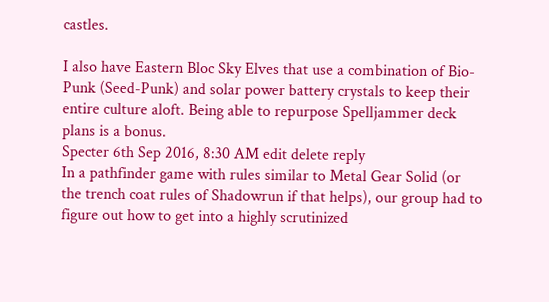castles.

I also have Eastern Bloc Sky Elves that use a combination of Bio-Punk (Seed-Punk) and solar power battery crystals to keep their entire culture aloft. Being able to repurpose Spelljammer deck plans is a bonus.
Specter 6th Sep 2016, 8:30 AM edit delete reply
In a pathfinder game with rules similar to Metal Gear Solid (or the trench coat rules of Shadowrun if that helps), our group had to figure out how to get into a highly scrutinized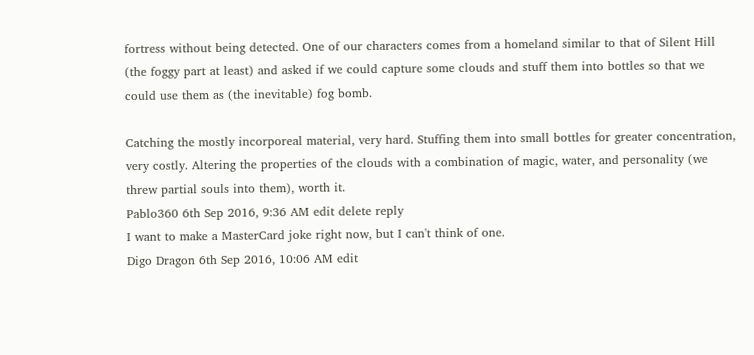fortress without being detected. One of our characters comes from a homeland similar to that of Silent Hill (the foggy part at least) and asked if we could capture some clouds and stuff them into bottles so that we could use them as (the inevitable) fog bomb.

Catching the mostly incorporeal material, very hard. Stuffing them into small bottles for greater concentration, very costly. Altering the properties of the clouds with a combination of magic, water, and personality (we threw partial souls into them), worth it.
Pablo360 6th Sep 2016, 9:36 AM edit delete reply
I want to make a MasterCard joke right now, but I can't think of one.
Digo Dragon 6th Sep 2016, 10:06 AM edit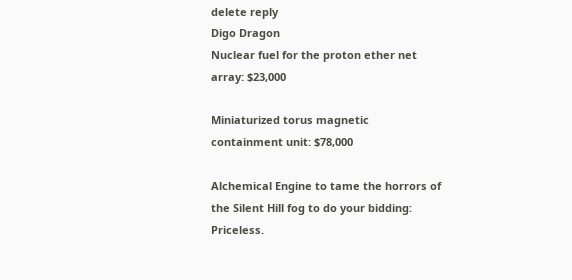delete reply
Digo Dragon
Nuclear fuel for the proton ether net array: $23,000

Miniaturized torus magnetic containment unit: $78,000

Alchemical Engine to tame the horrors of the Silent Hill fog to do your bidding: Priceless.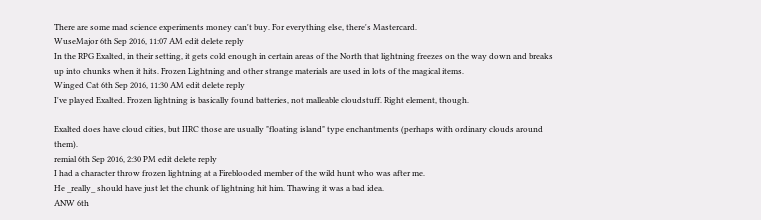There are some mad science experiments money can't buy. For everything else, there's Mastercard.
WuseMajor 6th Sep 2016, 11:07 AM edit delete reply
In the RPG Exalted, in their setting, it gets cold enough in certain areas of the North that lightning freezes on the way down and breaks up into chunks when it hits. Frozen Lightning and other strange materials are used in lots of the magical items.
Winged Cat 6th Sep 2016, 11:30 AM edit delete reply
I've played Exalted. Frozen lightning is basically found batteries, not malleable cloudstuff. Right element, though.

Exalted does have cloud cities, but IIRC those are usually "floating island" type enchantments (perhaps with ordinary clouds around them).
remial 6th Sep 2016, 2:30 PM edit delete reply
I had a character throw frozen lightning at a Fireblooded member of the wild hunt who was after me.
He _really_ should have just let the chunk of lightning hit him. Thawing it was a bad idea.
ANW 6th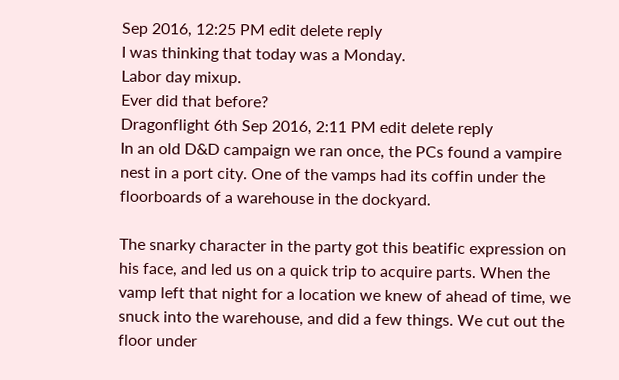Sep 2016, 12:25 PM edit delete reply
I was thinking that today was a Monday.
Labor day mixup.
Ever did that before?
Dragonflight 6th Sep 2016, 2:11 PM edit delete reply
In an old D&D campaign we ran once, the PCs found a vampire nest in a port city. One of the vamps had its coffin under the floorboards of a warehouse in the dockyard.

The snarky character in the party got this beatific expression on his face, and led us on a quick trip to acquire parts. When the vamp left that night for a location we knew of ahead of time, we snuck into the warehouse, and did a few things. We cut out the floor under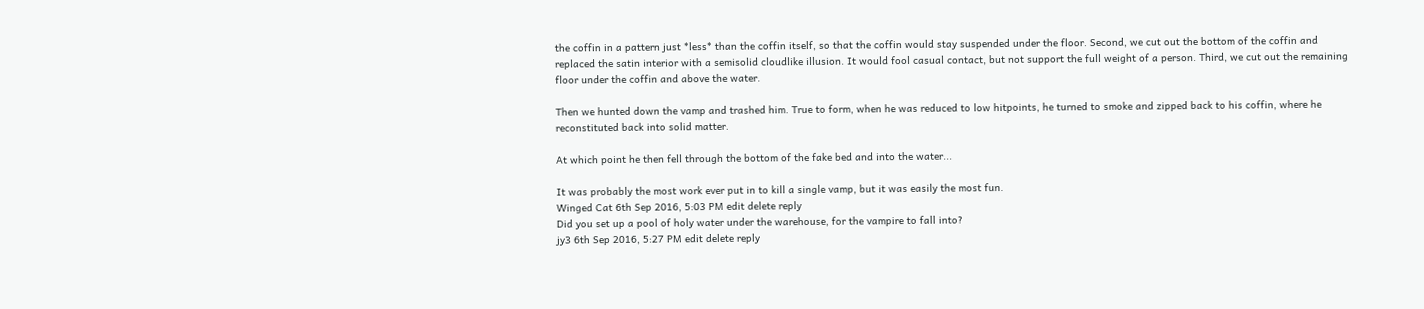the coffin in a pattern just *less* than the coffin itself, so that the coffin would stay suspended under the floor. Second, we cut out the bottom of the coffin and replaced the satin interior with a semisolid cloudlike illusion. It would fool casual contact, but not support the full weight of a person. Third, we cut out the remaining floor under the coffin and above the water.

Then we hunted down the vamp and trashed him. True to form, when he was reduced to low hitpoints, he turned to smoke and zipped back to his coffin, where he reconstituted back into solid matter.

At which point he then fell through the bottom of the fake bed and into the water...

It was probably the most work ever put in to kill a single vamp, but it was easily the most fun.
Winged Cat 6th Sep 2016, 5:03 PM edit delete reply
Did you set up a pool of holy water under the warehouse, for the vampire to fall into?
jy3 6th Sep 2016, 5:27 PM edit delete reply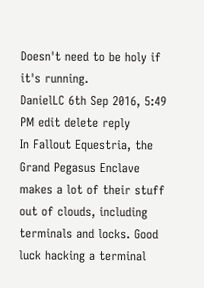Doesn't need to be holy if it's running.
DanielLC 6th Sep 2016, 5:49 PM edit delete reply
In Fallout Equestria, the Grand Pegasus Enclave makes a lot of their stuff out of clouds, including terminals and locks. Good luck hacking a terminal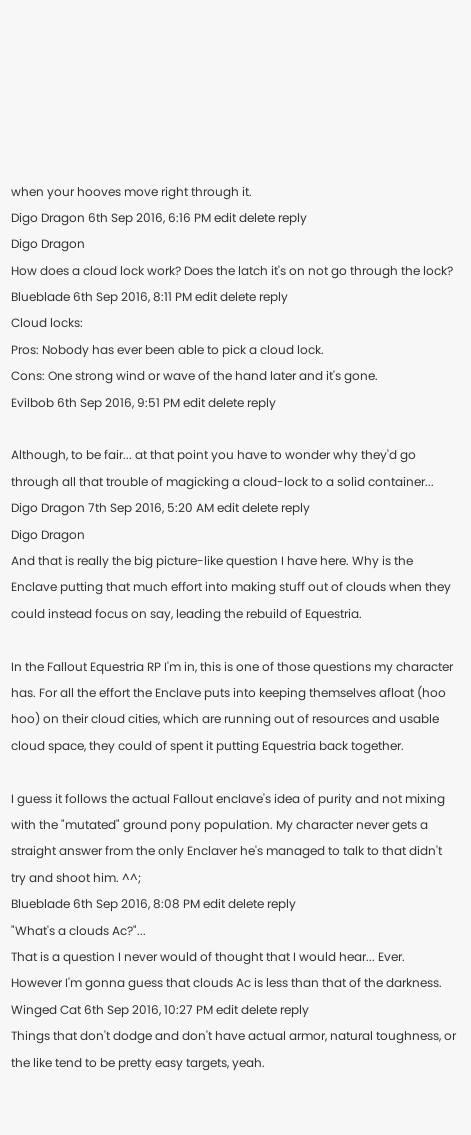when your hooves move right through it.
Digo Dragon 6th Sep 2016, 6:16 PM edit delete reply
Digo Dragon
How does a cloud lock work? Does the latch it's on not go through the lock?
Blueblade 6th Sep 2016, 8:11 PM edit delete reply
Cloud locks:
Pros: Nobody has ever been able to pick a cloud lock.
Cons: One strong wind or wave of the hand later and it's gone.
Evilbob 6th Sep 2016, 9:51 PM edit delete reply

Although, to be fair... at that point you have to wonder why they'd go through all that trouble of magicking a cloud-lock to a solid container...
Digo Dragon 7th Sep 2016, 5:20 AM edit delete reply
Digo Dragon
And that is really the big picture-like question I have here. Why is the Enclave putting that much effort into making stuff out of clouds when they could instead focus on say, leading the rebuild of Equestria.

In the Fallout Equestria RP I'm in, this is one of those questions my character has. For all the effort the Enclave puts into keeping themselves afloat (hoo hoo) on their cloud cities, which are running out of resources and usable cloud space, they could of spent it putting Equestria back together.

I guess it follows the actual Fallout enclave's idea of purity and not mixing with the "mutated" ground pony population. My character never gets a straight answer from the only Enclaver he's managed to talk to that didn't try and shoot him. ^^;
Blueblade 6th Sep 2016, 8:08 PM edit delete reply
"What's a clouds Ac?"...
That is a question I never would of thought that I would hear... Ever.
However I'm gonna guess that clouds Ac is less than that of the darkness.
Winged Cat 6th Sep 2016, 10:27 PM edit delete reply
Things that don't dodge and don't have actual armor, natural toughness, or the like tend to be pretty easy targets, yeah.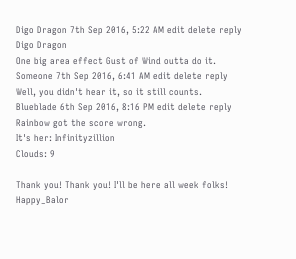Digo Dragon 7th Sep 2016, 5:22 AM edit delete reply
Digo Dragon
One big area effect Gust of Wind outta do it.
Someone 7th Sep 2016, 6:41 AM edit delete reply
Well, you didn't hear it, so it still counts.
Blueblade 6th Sep 2016, 8:16 PM edit delete reply
Rainbow got the score wrong.
It's her: Infinityzillion
Clouds: 9

Thank you! Thank you! I'll be here all week folks!
Happy_Balor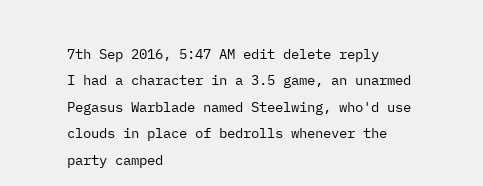7th Sep 2016, 5:47 AM edit delete reply
I had a character in a 3.5 game, an unarmed Pegasus Warblade named Steelwing, who'd use clouds in place of bedrolls whenever the party camped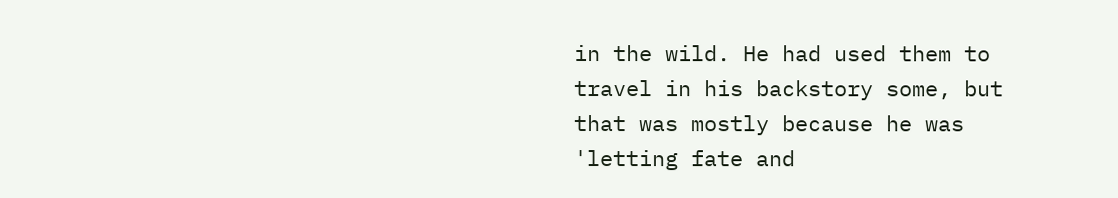in the wild. He had used them to travel in his backstory some, but that was mostly because he was 'letting fate and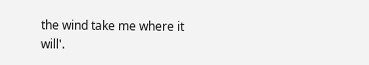the wind take me where it will'.